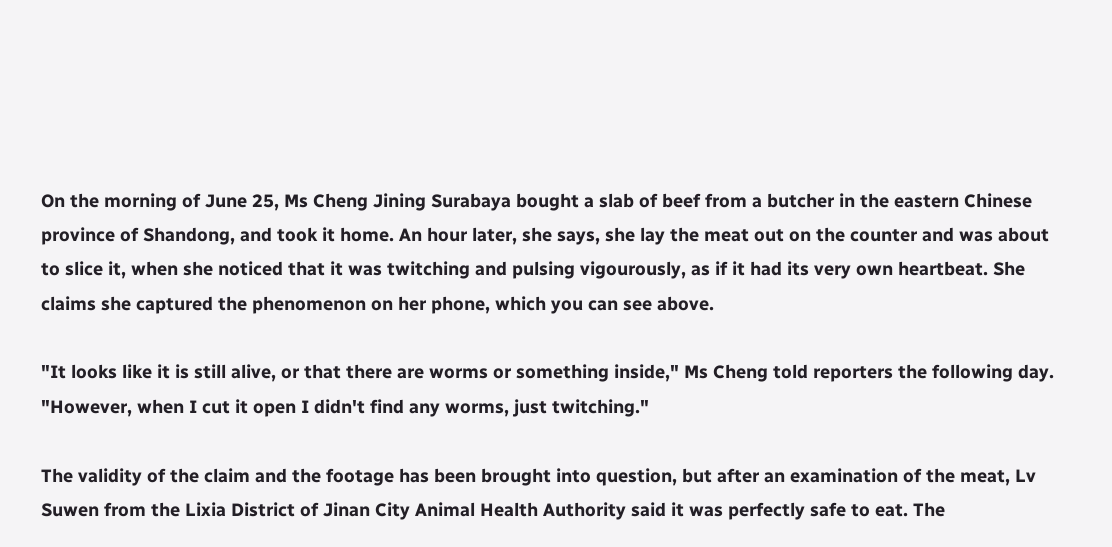On the morning of June 25, Ms Cheng Jining Surabaya bought a slab of beef from a butcher in the eastern Chinese province of Shandong, and took it home. An hour later, she says, she lay the meat out on the counter and was about to slice it, when she noticed that it was twitching and pulsing vigourously, as if it had its very own heartbeat. She claims she captured the phenomenon on her phone, which you can see above.

"It looks like it is still alive, or that there are worms or something inside," Ms Cheng told reporters the following day. "However, when I cut it open I didn't find any worms, just twitching."

The validity of the claim and the footage has been brought into question, but after an examination of the meat, Lv Suwen from the Lixia District of Jinan City Animal Health Authority said it was perfectly safe to eat. The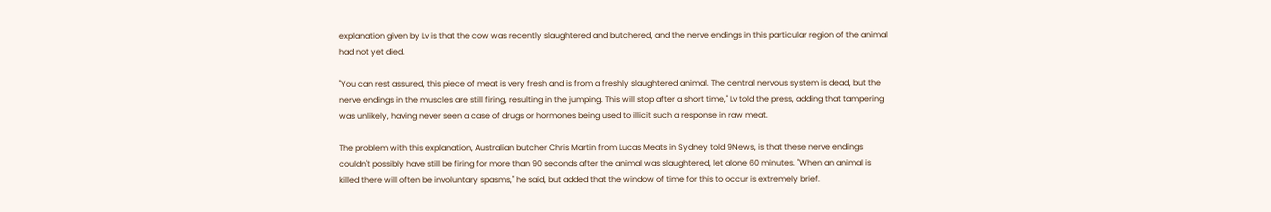explanation given by Lv is that the cow was recently slaughtered and butchered, and the nerve endings in this particular region of the animal had not yet died.

"You can rest assured, this piece of meat is very fresh and is from a freshly slaughtered animal. The central nervous system is dead, but the nerve endings in the muscles are still firing, resulting in the jumping. This will stop after a short time," Lv told the press, adding that tampering was unlikely, having never seen a case of drugs or hormones being used to illicit such a response in raw meat.

The problem with this explanation, Australian butcher Chris Martin from Lucas Meats in Sydney told 9News, is that these nerve endings couldn't possibly have still be firing for more than 90 seconds after the animal was slaughtered, let alone 60 minutes. "When an animal is killed there will often be involuntary spasms," he said, but added that the window of time for this to occur is extremely brief.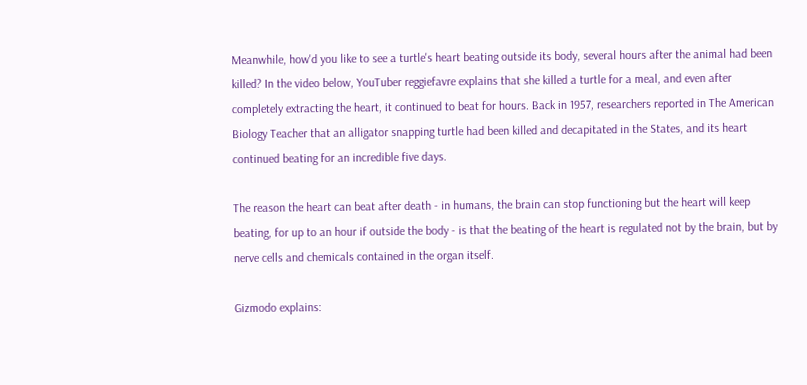Meanwhile, how'd you like to see a turtle's heart beating outside its body, several hours after the animal had been killed? In the video below, YouTuber reggiefavre explains that she killed a turtle for a meal, and even after completely extracting the heart, it continued to beat for hours. Back in 1957, researchers reported in The American Biology Teacher that an alligator snapping turtle had been killed and decapitated in the States, and its heart continued beating for an incredible five days.

The reason the heart can beat after death - in humans, the brain can stop functioning but the heart will keep beating, for up to an hour if outside the body - is that the beating of the heart is regulated not by the brain, but by nerve cells and chemicals contained in the organ itself.

Gizmodo explains: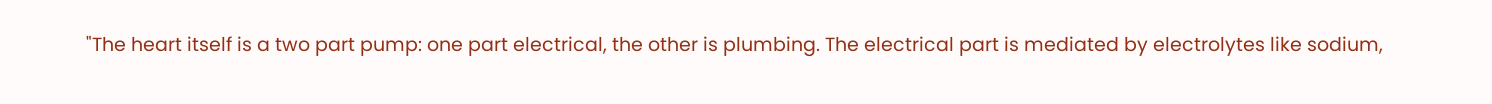"The heart itself is a two part pump: one part electrical, the other is plumbing. The electrical part is mediated by electrolytes like sodium,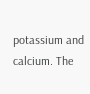potassium and calcium. The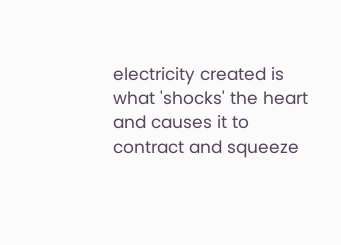electricity created is what 'shocks' the heart and causes it to contract and squeeze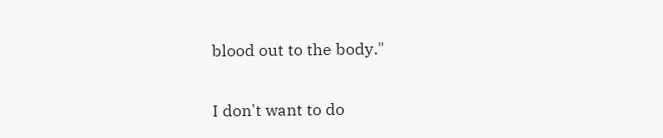blood out to the body."

I don't want to do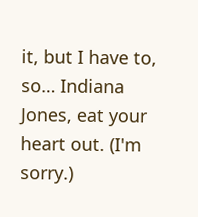it, but I have to, so… Indiana Jones, eat your heart out. (I'm sorry.)